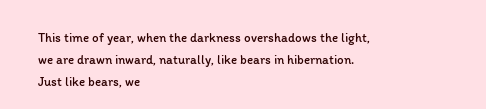This time of year, when the darkness overshadows the light, we are drawn inward, naturally, like bears in hibernation. Just like bears, we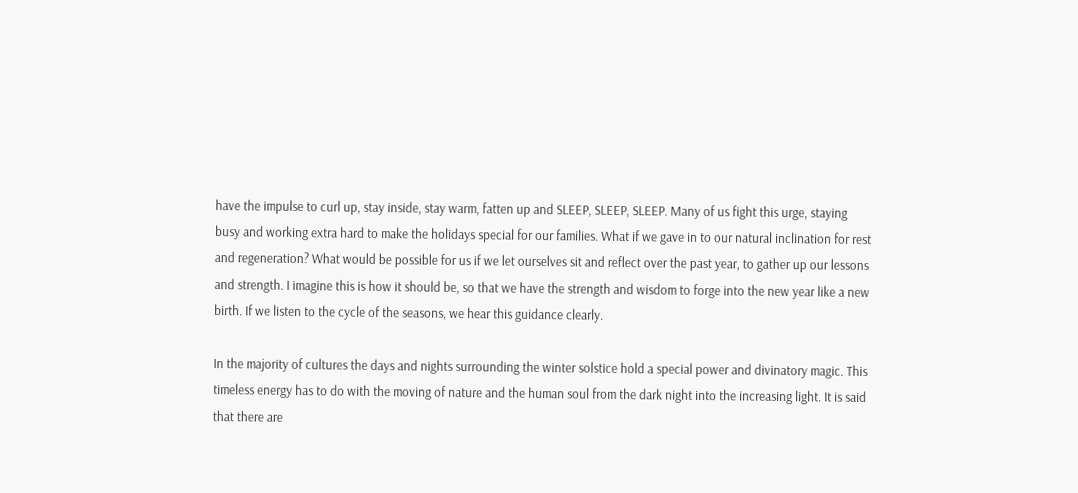have the impulse to curl up, stay inside, stay warm, fatten up and SLEEP, SLEEP, SLEEP. Many of us fight this urge, staying busy and working extra hard to make the holidays special for our families. What if we gave in to our natural inclination for rest and regeneration? What would be possible for us if we let ourselves sit and reflect over the past year, to gather up our lessons and strength. I imagine this is how it should be, so that we have the strength and wisdom to forge into the new year like a new birth. If we listen to the cycle of the seasons, we hear this guidance clearly.

In the majority of cultures the days and nights surrounding the winter solstice hold a special power and divinatory magic. This timeless energy has to do with the moving of nature and the human soul from the dark night into the increasing light. It is said that there are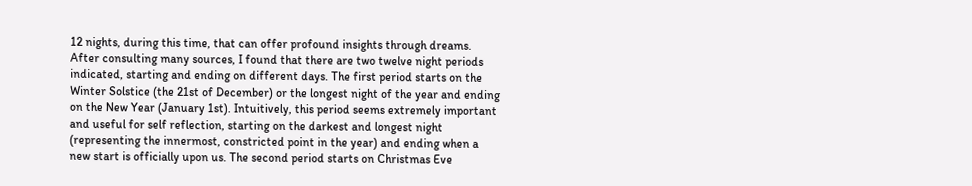12 nights, during this time, that can offer profound insights through dreams. After consulting many sources, I found that there are two twelve night periods indicated, starting and ending on different days. The first period starts on the Winter Solstice (the 21st of December) or the longest night of the year and ending on the New Year (January 1st). Intuitively, this period seems extremely important and useful for self reflection, starting on the darkest and longest night (representing the innermost, constricted point in the year) and ending when a new start is officially upon us. The second period starts on Christmas Eve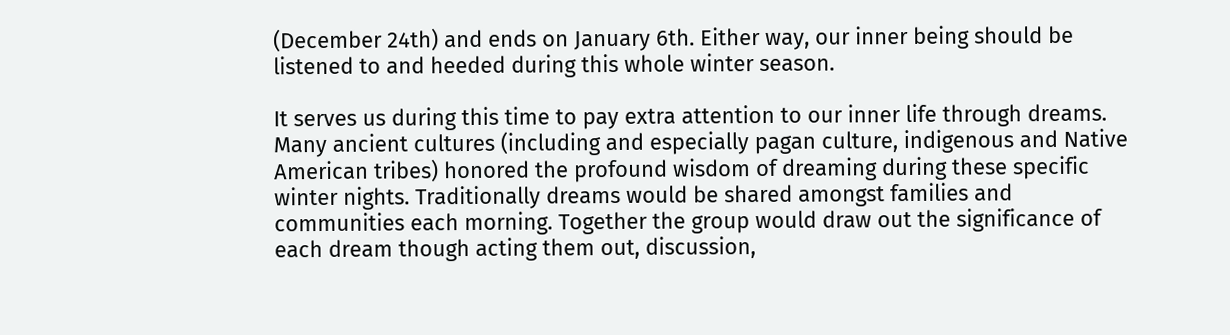(December 24th) and ends on January 6th. Either way, our inner being should be listened to and heeded during this whole winter season.

It serves us during this time to pay extra attention to our inner life through dreams. Many ancient cultures (including and especially pagan culture, indigenous and Native American tribes) honored the profound wisdom of dreaming during these specific winter nights. Traditionally dreams would be shared amongst families and communities each morning. Together the group would draw out the significance of each dream though acting them out, discussion,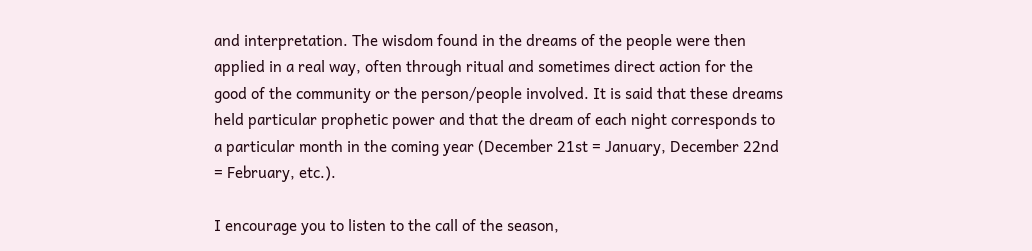and interpretation. The wisdom found in the dreams of the people were then applied in a real way, often through ritual and sometimes direct action for the good of the community or the person/people involved. It is said that these dreams held particular prophetic power and that the dream of each night corresponds to a particular month in the coming year (December 21st = January, December 22nd = February, etc.).

I encourage you to listen to the call of the season,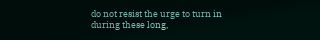do not resist the urge to turn in during these long,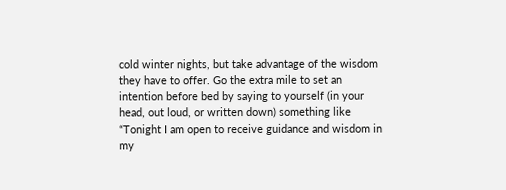cold winter nights, but take advantage of the wisdom they have to offer. Go the extra mile to set an intention before bed by saying to yourself (in your head, out loud, or written down) something like “Tonight I am open to receive guidance and wisdom in my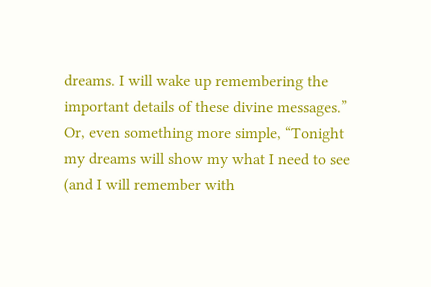dreams. I will wake up remembering the important details of these divine messages.” Or, even something more simple, “Tonight my dreams will show my what I need to see (and I will remember with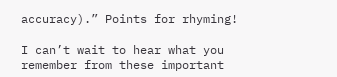accuracy).” Points for rhyming!

I can’t wait to hear what you remember from these important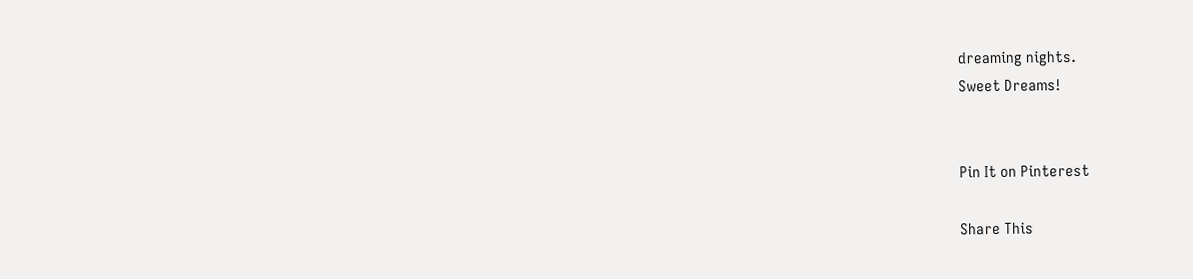dreaming nights.
Sweet Dreams!


Pin It on Pinterest

Share This